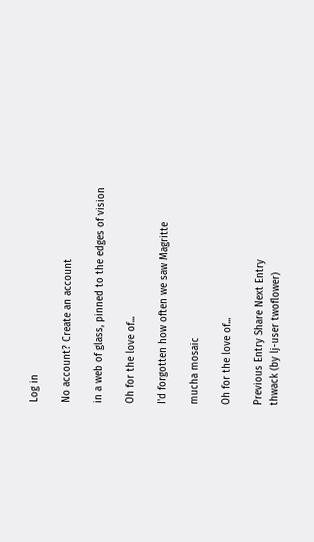Log in

No account? Create an account

in a web of glass, pinned to the edges of vision

Oh for the love of...

I'd forgotten how often we saw Magritte

mucha mosaic

Oh for the love of...

Previous Entry Share Next Entry
thwack (by lj-user twoflower)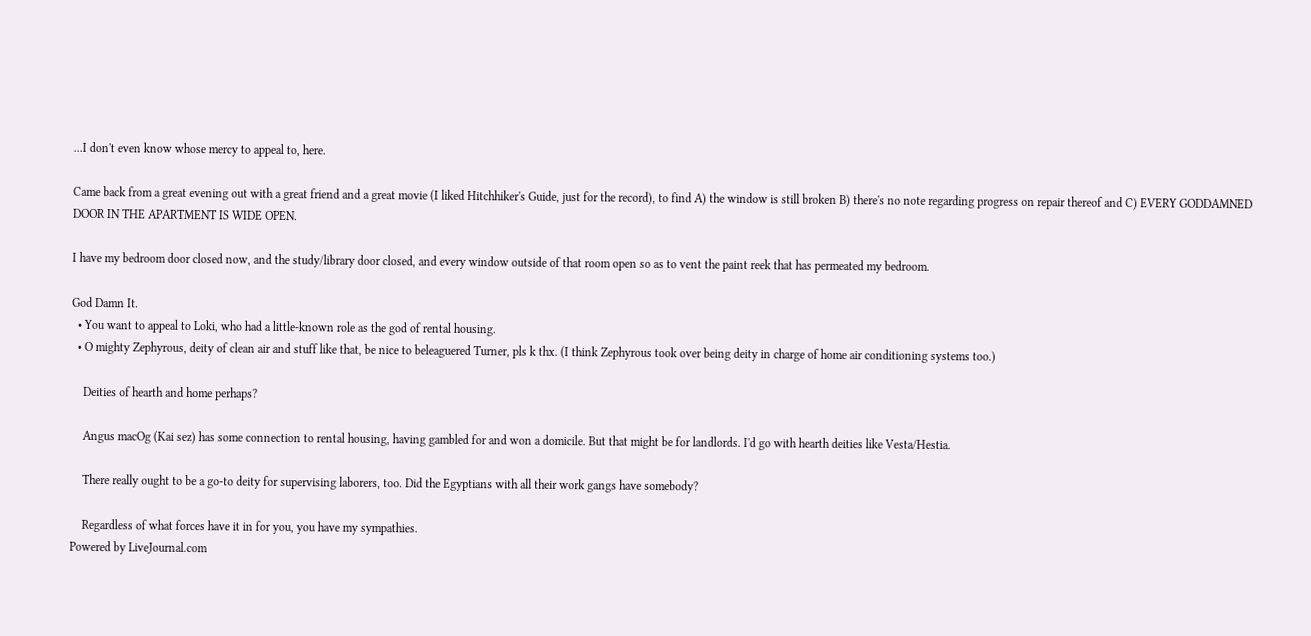...I don't even know whose mercy to appeal to, here.

Came back from a great evening out with a great friend and a great movie (I liked Hitchhiker's Guide, just for the record), to find A) the window is still broken B) there's no note regarding progress on repair thereof and C) EVERY GODDAMNED DOOR IN THE APARTMENT IS WIDE OPEN.

I have my bedroom door closed now, and the study/library door closed, and every window outside of that room open so as to vent the paint reek that has permeated my bedroom.

God Damn It.
  • You want to appeal to Loki, who had a little-known role as the god of rental housing.
  • O mighty Zephyrous, deity of clean air and stuff like that, be nice to beleaguered Turner, pls k thx. (I think Zephyrous took over being deity in charge of home air conditioning systems too.)

    Deities of hearth and home perhaps?

    Angus macOg (Kai sez) has some connection to rental housing, having gambled for and won a domicile. But that might be for landlords. I'd go with hearth deities like Vesta/Hestia.

    There really ought to be a go-to deity for supervising laborers, too. Did the Egyptians with all their work gangs have somebody?

    Regardless of what forces have it in for you, you have my sympathies.
Powered by LiveJournal.com